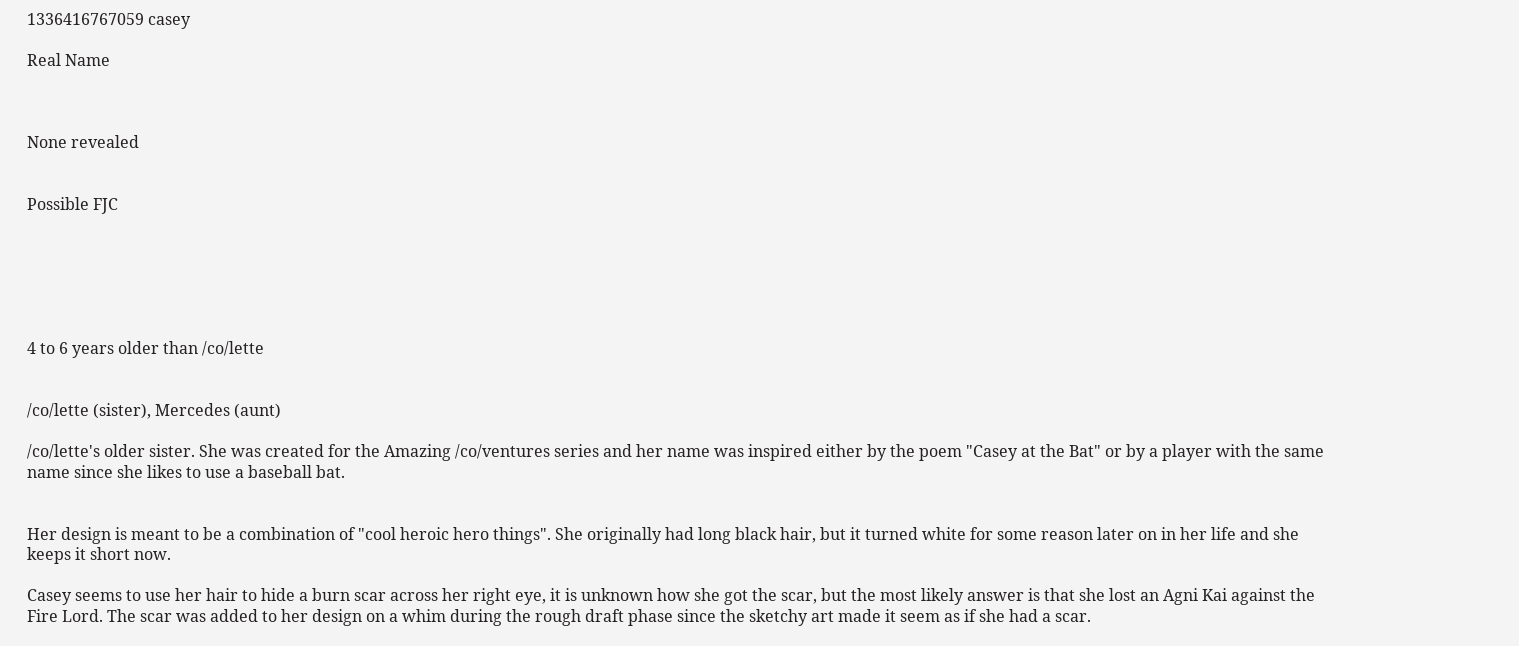1336416767059 casey

Real Name



None revealed


Possible FJC






4 to 6 years older than /co/lette


/co/lette (sister), Mercedes (aunt)

/co/lette's older sister. She was created for the Amazing /co/ventures series and her name was inspired either by the poem "Casey at the Bat" or by a player with the same name since she likes to use a baseball bat.


Her design is meant to be a combination of "cool heroic hero things". She originally had long black hair, but it turned white for some reason later on in her life and she keeps it short now.

Casey seems to use her hair to hide a burn scar across her right eye, it is unknown how she got the scar, but the most likely answer is that she lost an Agni Kai against the Fire Lord. The scar was added to her design on a whim during the rough draft phase since the sketchy art made it seem as if she had a scar.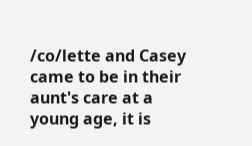/co/lette and Casey came to be in their aunt's care at a young age, it is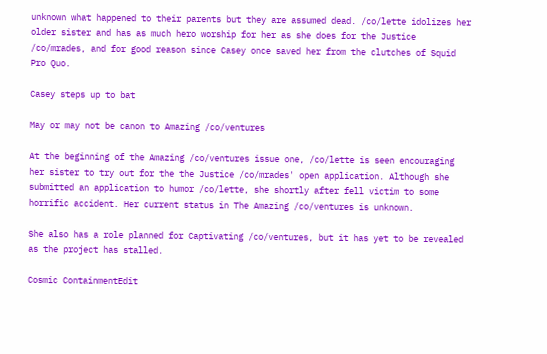unknown what happened to their parents but they are assumed dead. /co/lette idolizes her older sister and has as much hero worship for her as she does for the Justice /co/mrades, and for good reason since Casey once saved her from the clutches of Squid Pro Quo.

Casey steps up to bat

May or may not be canon to Amazing /co/ventures

At the beginning of the Amazing /co/ventures issue one, /co/lette is seen encouraging her sister to try out for the the Justice /co/mrades' open application. Although she submitted an application to humor /co/lette, she shortly after fell victim to some horrific accident. Her current status in The Amazing /co/ventures is unknown.

She also has a role planned for Captivating /co/ventures, but it has yet to be revealed as the project has stalled.

Cosmic ContainmentEdit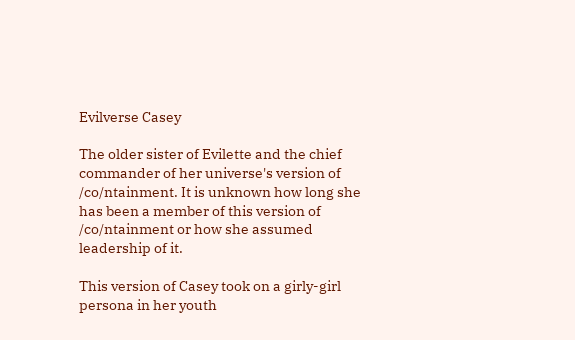Evilverse Casey

The older sister of Evilette and the chief commander of her universe's version of /co/ntainment. It is unknown how long she has been a member of this version of /co/ntainment or how she assumed leadership of it.

This version of Casey took on a girly-girl persona in her youth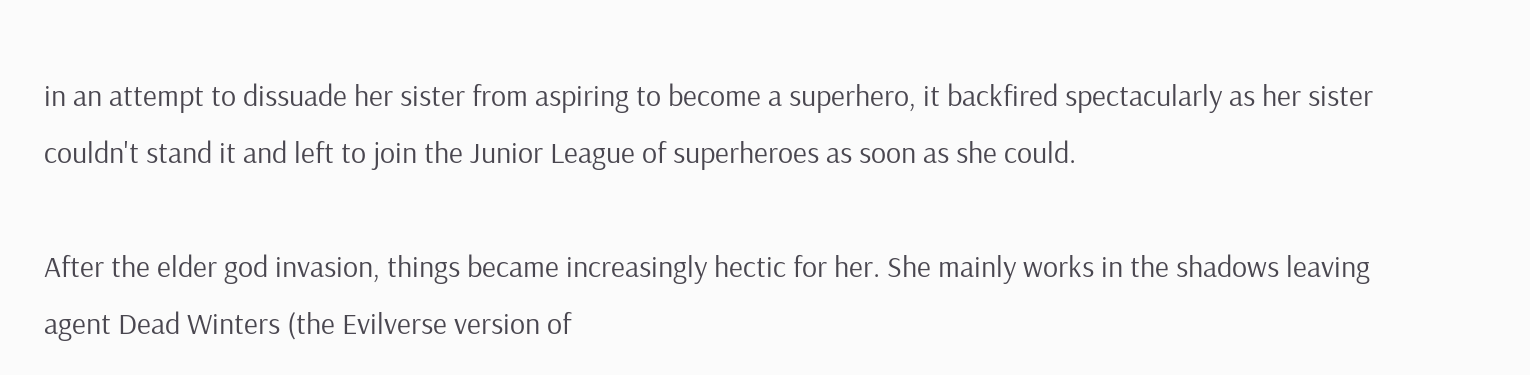in an attempt to dissuade her sister from aspiring to become a superhero, it backfired spectacularly as her sister couldn't stand it and left to join the Junior League of superheroes as soon as she could.

After the elder god invasion, things became increasingly hectic for her. She mainly works in the shadows leaving agent Dead Winters (the Evilverse version of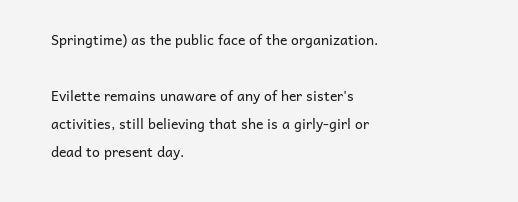Springtime) as the public face of the organization.

Evilette remains unaware of any of her sister's activities, still believing that she is a girly-girl or dead to present day.